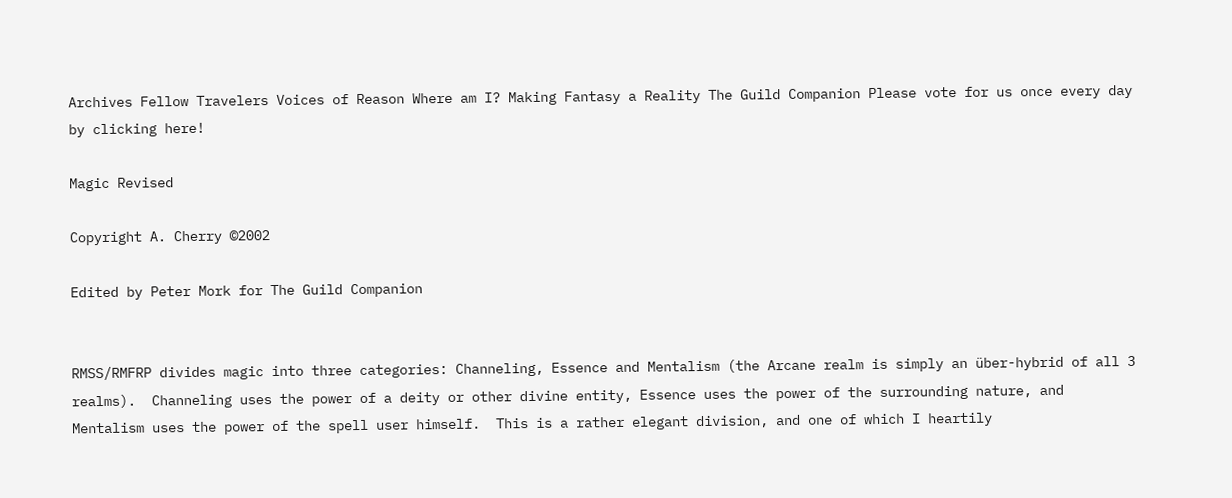Archives Fellow Travelers Voices of Reason Where am I? Making Fantasy a Reality The Guild Companion Please vote for us once every day by clicking here!

Magic Revised

Copyright A. Cherry ©2002

Edited by Peter Mork for The Guild Companion


RMSS/RMFRP divides magic into three categories: Channeling, Essence and Mentalism (the Arcane realm is simply an über-hybrid of all 3 realms).  Channeling uses the power of a deity or other divine entity, Essence uses the power of the surrounding nature, and Mentalism uses the power of the spell user himself.  This is a rather elegant division, and one of which I heartily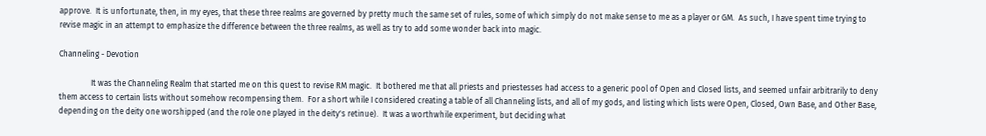approve.  It is unfortunate, then, in my eyes, that these three realms are governed by pretty much the same set of rules, some of which simply do not make sense to me as a player or GM.  As such, I have spent time trying to revise magic in an attempt to emphasize the difference between the three realms, as well as try to add some wonder back into magic.

Channeling - Devotion

                It was the Channeling Realm that started me on this quest to revise RM magic.  It bothered me that all priests and priestesses had access to a generic pool of Open and Closed lists, and seemed unfair arbitrarily to deny them access to certain lists without somehow recompensing them.  For a short while I considered creating a table of all Channeling lists, and all of my gods, and listing which lists were Open, Closed, Own Base, and Other Base, depending on the deity one worshipped (and the role one played in the deity's retinue).  It was a worthwhile experiment, but deciding what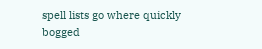spell lists go where quickly bogged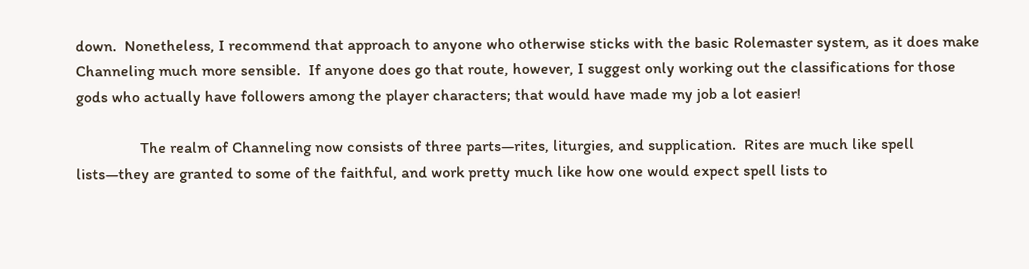down.  Nonetheless, I recommend that approach to anyone who otherwise sticks with the basic Rolemaster system, as it does make Channeling much more sensible.  If anyone does go that route, however, I suggest only working out the classifications for those gods who actually have followers among the player characters; that would have made my job a lot easier!

                The realm of Channeling now consists of three parts—rites, liturgies, and supplication.  Rites are much like spell lists—they are granted to some of the faithful, and work pretty much like how one would expect spell lists to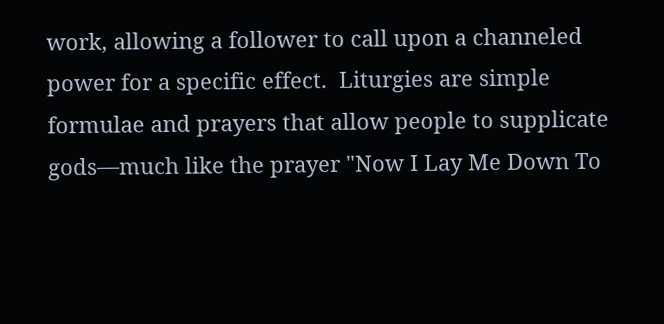work, allowing a follower to call upon a channeled power for a specific effect.  Liturgies are simple formulae and prayers that allow people to supplicate gods—much like the prayer "Now I Lay Me Down To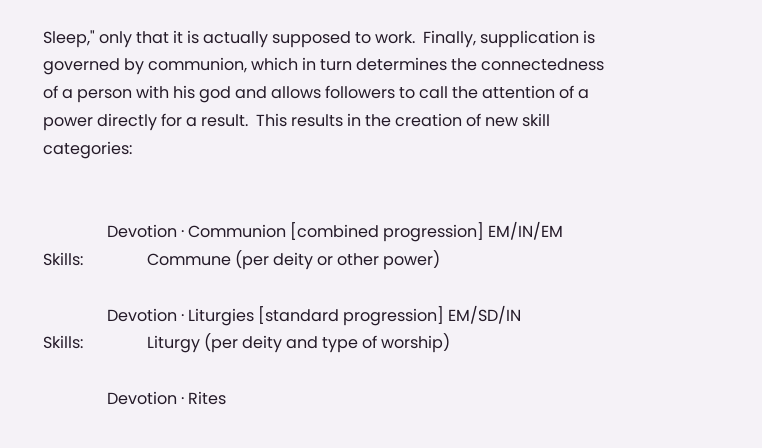Sleep," only that it is actually supposed to work.  Finally, supplication is governed by communion, which in turn determines the connectedness of a person with his god and allows followers to call the attention of a power directly for a result.  This results in the creation of new skill categories:


                Devotion · Communion [combined progression] EM/IN/EM                Skills:                Commune (per deity or other power)

                Devotion · Liturgies [standard progression] EM/SD/IN                Skills:                Liturgy (per deity and type of worship)

                Devotion · Rites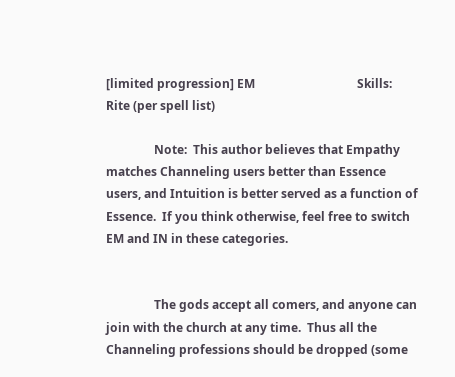[limited progression] EM                                  Skills:                Rite (per spell list)

                Note:  This author believes that Empathy matches Channeling users better than Essence users, and Intuition is better served as a function of Essence.  If you think otherwise, feel free to switch EM and IN in these categories.


                The gods accept all comers, and anyone can join with the church at any time.  Thus all the Channeling professions should be dropped (some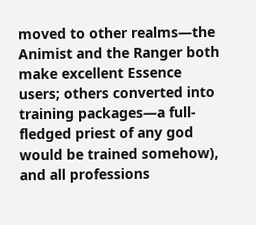moved to other realms—the Animist and the Ranger both make excellent Essence users; others converted into training packages—a full-fledged priest of any god would be trained somehow), and all professions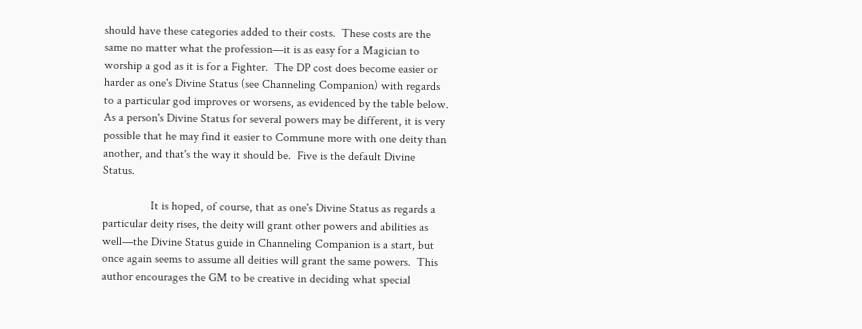should have these categories added to their costs.  These costs are the same no matter what the profession—it is as easy for a Magician to worship a god as it is for a Fighter.  The DP cost does become easier or harder as one's Divine Status (see Channeling Companion) with regards to a particular god improves or worsens, as evidenced by the table below.  As a person's Divine Status for several powers may be different, it is very possible that he may find it easier to Commune more with one deity than another, and that's the way it should be.  Five is the default Divine Status.

                It is hoped, of course, that as one's Divine Status as regards a particular deity rises, the deity will grant other powers and abilities as well—the Divine Status guide in Channeling Companion is a start, but once again seems to assume all deities will grant the same powers.  This author encourages the GM to be creative in deciding what special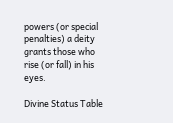powers (or special penalties) a deity grants those who rise (or fall) in his eyes.

Divine Status Table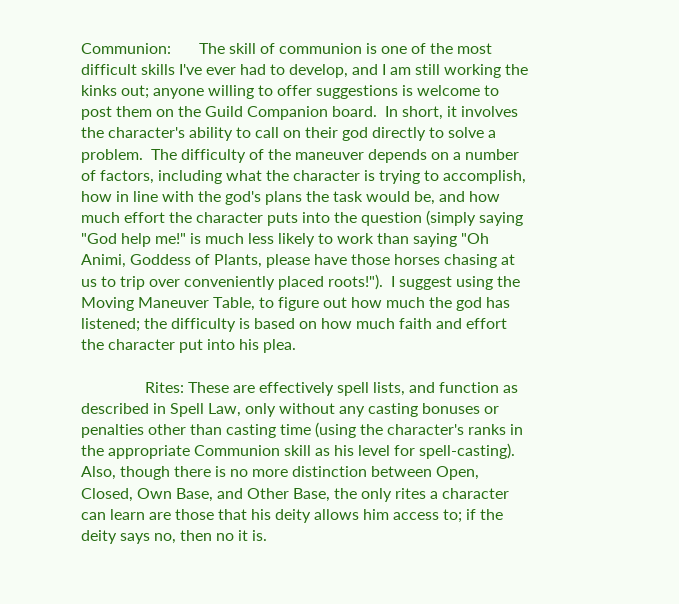Communion:       The skill of communion is one of the most difficult skills I've ever had to develop, and I am still working the kinks out; anyone willing to offer suggestions is welcome to post them on the Guild Companion board.  In short, it involves the character's ability to call on their god directly to solve a problem.  The difficulty of the maneuver depends on a number of factors, including what the character is trying to accomplish, how in line with the god's plans the task would be, and how much effort the character puts into the question (simply saying "God help me!" is much less likely to work than saying "Oh Animi, Goddess of Plants, please have those horses chasing at us to trip over conveniently placed roots!").  I suggest using the Moving Maneuver Table, to figure out how much the god has listened; the difficulty is based on how much faith and effort the character put into his plea.

                Rites: These are effectively spell lists, and function as described in Spell Law, only without any casting bonuses or penalties other than casting time (using the character's ranks in the appropriate Communion skill as his level for spell-casting).  Also, though there is no more distinction between Open, Closed, Own Base, and Other Base, the only rites a character can learn are those that his deity allows him access to; if the deity says no, then no it is.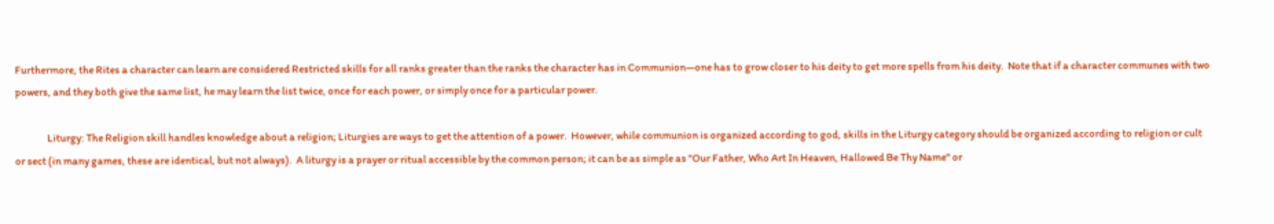Furthermore, the Rites a character can learn are considered Restricted skills for all ranks greater than the ranks the character has in Communion—one has to grow closer to his deity to get more spells from his deity.  Note that if a character communes with two powers, and they both give the same list, he may learn the list twice, once for each power, or simply once for a particular power.

                Liturgy: The Religion skill handles knowledge about a religion; Liturgies are ways to get the attention of a power.  However, while communion is organized according to god, skills in the Liturgy category should be organized according to religion or cult or sect (in many games, these are identical, but not always).  A liturgy is a prayer or ritual accessible by the common person; it can be as simple as "Our Father, Who Art In Heaven, Hallowed Be Thy Name" or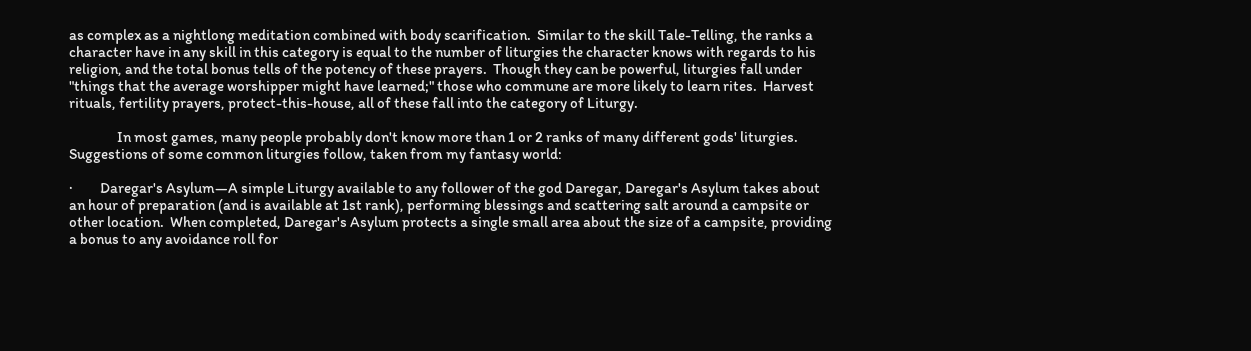as complex as a nightlong meditation combined with body scarification.  Similar to the skill Tale-Telling, the ranks a character have in any skill in this category is equal to the number of liturgies the character knows with regards to his religion, and the total bonus tells of the potency of these prayers.  Though they can be powerful, liturgies fall under "things that the average worshipper might have learned;" those who commune are more likely to learn rites.  Harvest rituals, fertility prayers, protect-this-house, all of these fall into the category of Liturgy.

                In most games, many people probably don't know more than 1 or 2 ranks of many different gods' liturgies.  Suggestions of some common liturgies follow, taken from my fantasy world:

·         Daregar's Asylum—A simple Liturgy available to any follower of the god Daregar, Daregar's Asylum takes about an hour of preparation (and is available at 1st rank), performing blessings and scattering salt around a campsite or other location.  When completed, Daregar's Asylum protects a single small area about the size of a campsite, providing a bonus to any avoidance roll for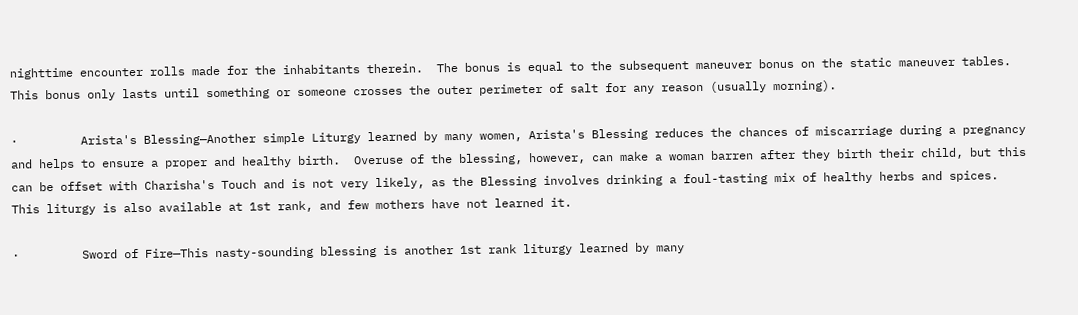nighttime encounter rolls made for the inhabitants therein.  The bonus is equal to the subsequent maneuver bonus on the static maneuver tables.  This bonus only lasts until something or someone crosses the outer perimeter of salt for any reason (usually morning).

·         Arista's Blessing—Another simple Liturgy learned by many women, Arista's Blessing reduces the chances of miscarriage during a pregnancy and helps to ensure a proper and healthy birth.  Overuse of the blessing, however, can make a woman barren after they birth their child, but this can be offset with Charisha's Touch and is not very likely, as the Blessing involves drinking a foul-tasting mix of healthy herbs and spices.  This liturgy is also available at 1st rank, and few mothers have not learned it.

·         Sword of Fire—This nasty-sounding blessing is another 1st rank liturgy learned by many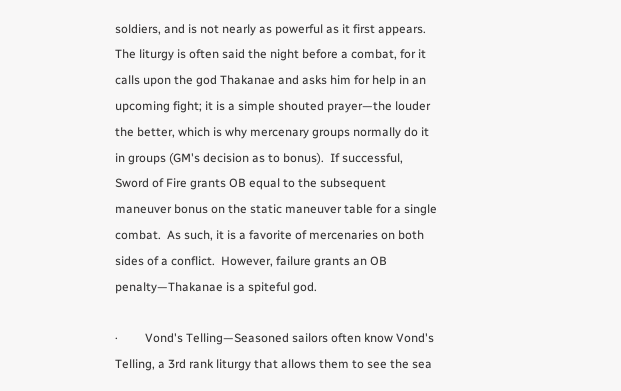soldiers, and is not nearly as powerful as it first appears.  The liturgy is often said the night before a combat, for it calls upon the god Thakanae and asks him for help in an upcoming fight; it is a simple shouted prayer—the louder the better, which is why mercenary groups normally do it in groups (GM's decision as to bonus).  If successful, Sword of Fire grants OB equal to the subsequent maneuver bonus on the static maneuver table for a single combat.  As such, it is a favorite of mercenaries on both sides of a conflict.  However, failure grants an OB penalty—Thakanae is a spiteful god.

·         Vond's Telling—Seasoned sailors often know Vond's Telling, a 3rd rank liturgy that allows them to see the sea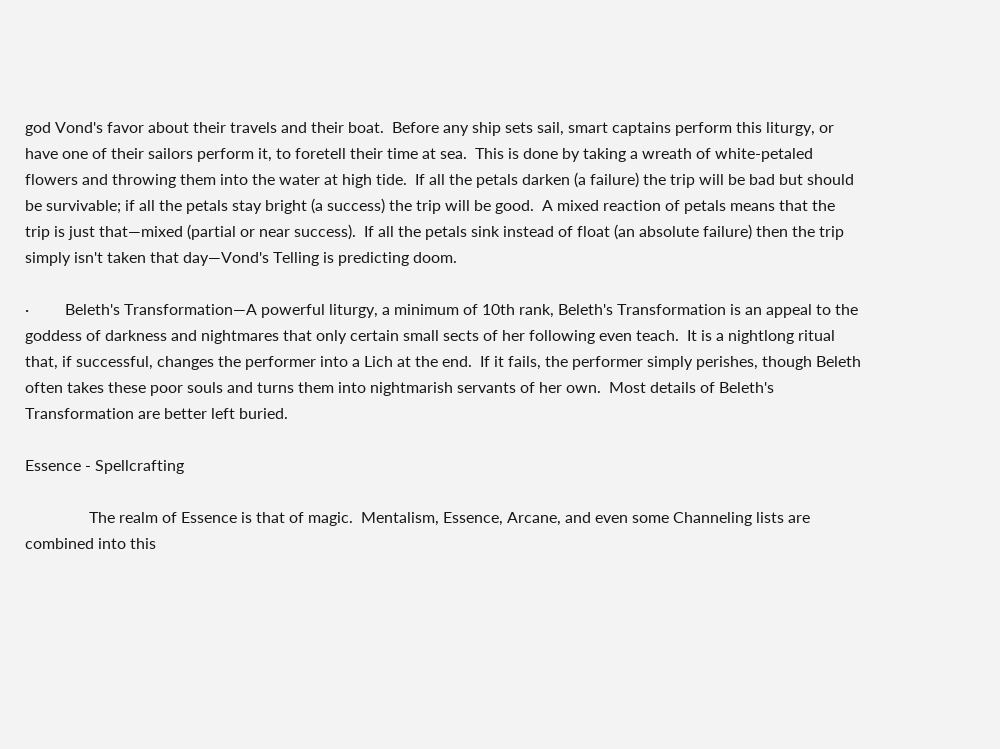god Vond's favor about their travels and their boat.  Before any ship sets sail, smart captains perform this liturgy, or have one of their sailors perform it, to foretell their time at sea.  This is done by taking a wreath of white-petaled flowers and throwing them into the water at high tide.  If all the petals darken (a failure) the trip will be bad but should be survivable; if all the petals stay bright (a success) the trip will be good.  A mixed reaction of petals means that the trip is just that—mixed (partial or near success).  If all the petals sink instead of float (an absolute failure) then the trip simply isn't taken that day—Vond's Telling is predicting doom.

·         Beleth's Transformation—A powerful liturgy, a minimum of 10th rank, Beleth's Transformation is an appeal to the goddess of darkness and nightmares that only certain small sects of her following even teach.  It is a nightlong ritual that, if successful, changes the performer into a Lich at the end.  If it fails, the performer simply perishes, though Beleth often takes these poor souls and turns them into nightmarish servants of her own.  Most details of Beleth's Transformation are better left buried.

Essence - Spellcrafting

                The realm of Essence is that of magic.  Mentalism, Essence, Arcane, and even some Channeling lists are combined into this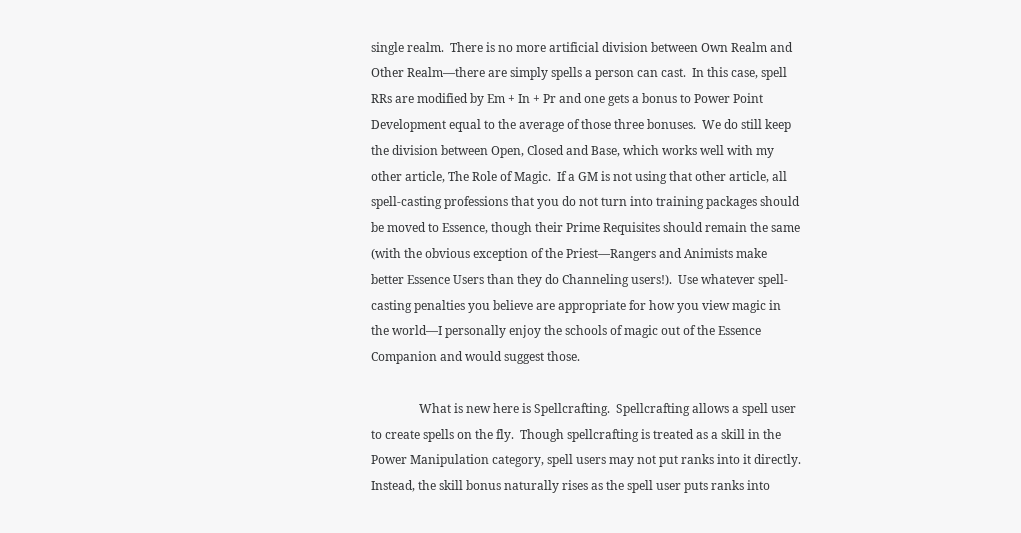single realm.  There is no more artificial division between Own Realm and Other Realm—there are simply spells a person can cast.  In this case, spell RRs are modified by Em + In + Pr and one gets a bonus to Power Point Development equal to the average of those three bonuses.  We do still keep the division between Open, Closed and Base, which works well with my other article, The Role of Magic.  If a GM is not using that other article, all spell-casting professions that you do not turn into training packages should be moved to Essence, though their Prime Requisites should remain the same (with the obvious exception of the Priest—Rangers and Animists make better Essence Users than they do Channeling users!).  Use whatever spell-casting penalties you believe are appropriate for how you view magic in the world—I personally enjoy the schools of magic out of the Essence Companion and would suggest those.

                What is new here is Spellcrafting.  Spellcrafting allows a spell user to create spells on the fly.  Though spellcrafting is treated as a skill in the Power Manipulation category, spell users may not put ranks into it directly.  Instead, the skill bonus naturally rises as the spell user puts ranks into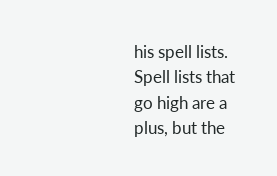his spell lists.  Spell lists that go high are a plus, but the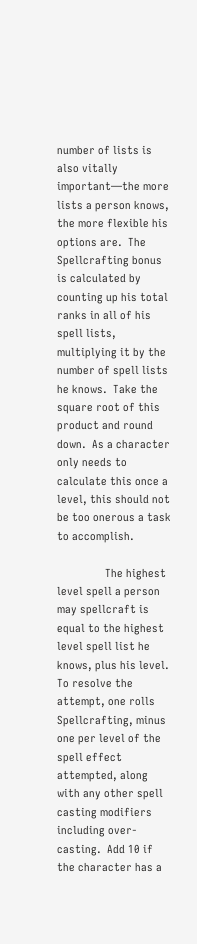number of lists is also vitally important—the more lists a person knows, the more flexible his options are.  The Spellcrafting bonus is calculated by counting up his total ranks in all of his spell lists, multiplying it by the number of spell lists he knows.  Take the square root of this product and round down.  As a character only needs to calculate this once a level, this should not be too onerous a task to accomplish.

                The highest level spell a person may spellcraft is equal to the highest level spell list he knows, plus his level.  To resolve the attempt, one rolls Spellcrafting, minus one per level of the spell effect attempted, along with any other spell casting modifiers including over-casting.  Add 10 if the character has a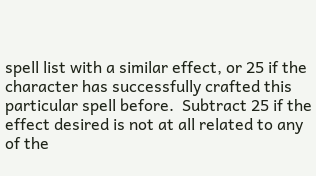spell list with a similar effect, or 25 if the character has successfully crafted this particular spell before.  Subtract 25 if the effect desired is not at all related to any of the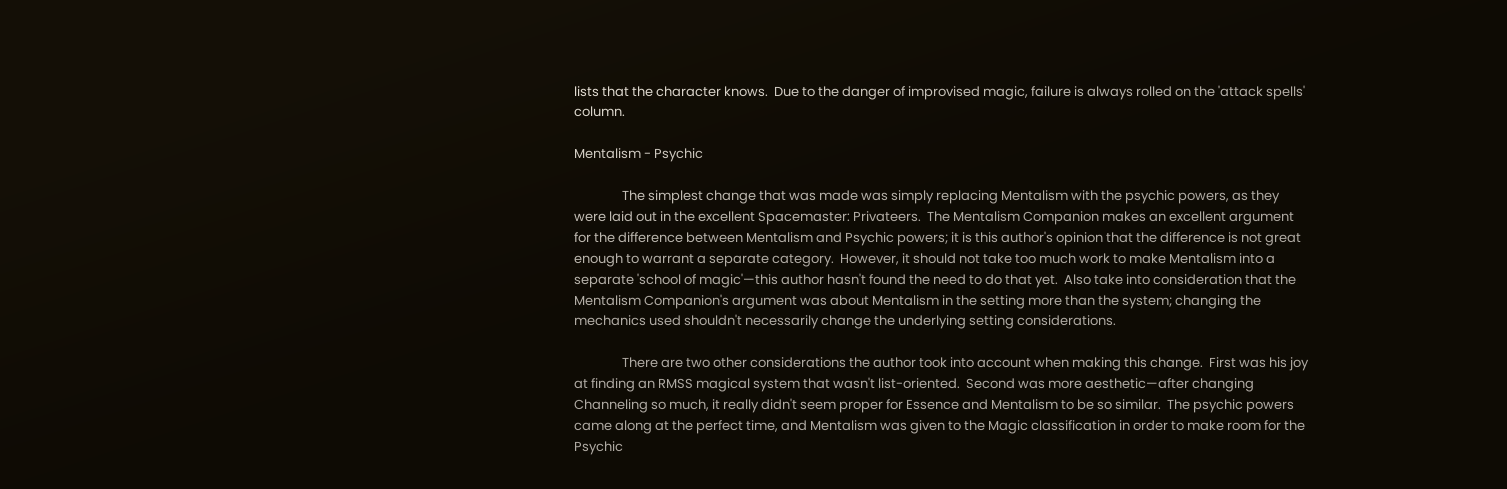lists that the character knows.  Due to the danger of improvised magic, failure is always rolled on the 'attack spells' column.

Mentalism - Psychic

                The simplest change that was made was simply replacing Mentalism with the psychic powers, as they were laid out in the excellent Spacemaster: Privateers.  The Mentalism Companion makes an excellent argument for the difference between Mentalism and Psychic powers; it is this author's opinion that the difference is not great enough to warrant a separate category.  However, it should not take too much work to make Mentalism into a separate 'school of magic'—this author hasn't found the need to do that yet.  Also take into consideration that the Mentalism Companion's argument was about Mentalism in the setting more than the system; changing the mechanics used shouldn't necessarily change the underlying setting considerations.

                There are two other considerations the author took into account when making this change.  First was his joy at finding an RMSS magical system that wasn't list-oriented.  Second was more aesthetic—after changing Channeling so much, it really didn't seem proper for Essence and Mentalism to be so similar.  The psychic powers came along at the perfect time, and Mentalism was given to the Magic classification in order to make room for the Psychic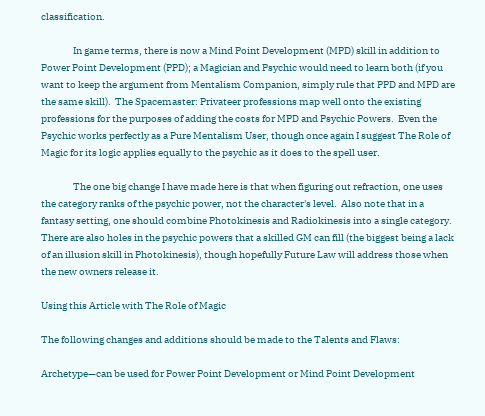classification.

                In game terms, there is now a Mind Point Development (MPD) skill in addition to Power Point Development (PPD); a Magician and Psychic would need to learn both (if you want to keep the argument from Mentalism Companion, simply rule that PPD and MPD are the same skill).  The Spacemaster: Privateer professions map well onto the existing professions for the purposes of adding the costs for MPD and Psychic Powers.  Even the Psychic works perfectly as a Pure Mentalism User, though once again I suggest The Role of Magic for its logic applies equally to the psychic as it does to the spell user.

                The one big change I have made here is that when figuring out refraction, one uses the category ranks of the psychic power, not the character's level.  Also note that in a fantasy setting, one should combine Photokinesis and Radiokinesis into a single category.  There are also holes in the psychic powers that a skilled GM can fill (the biggest being a lack of an illusion skill in Photokinesis), though hopefully Future Law will address those when the new owners release it.

Using this Article with The Role of Magic

The following changes and additions should be made to the Talents and Flaws:

Archetype—can be used for Power Point Development or Mind Point Development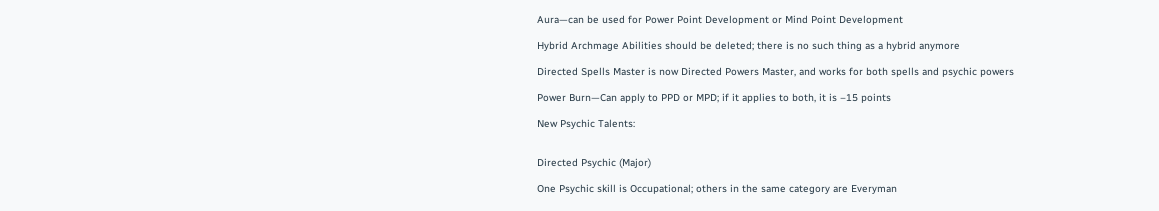Aura—can be used for Power Point Development or Mind Point Development

Hybrid Archmage Abilities should be deleted; there is no such thing as a hybrid anymore

Directed Spells Master is now Directed Powers Master, and works for both spells and psychic powers

Power Burn—Can apply to PPD or MPD; if it applies to both, it is –15 points

New Psychic Talents:


Directed Psychic (Major)

One Psychic skill is Occupational; others in the same category are Everyman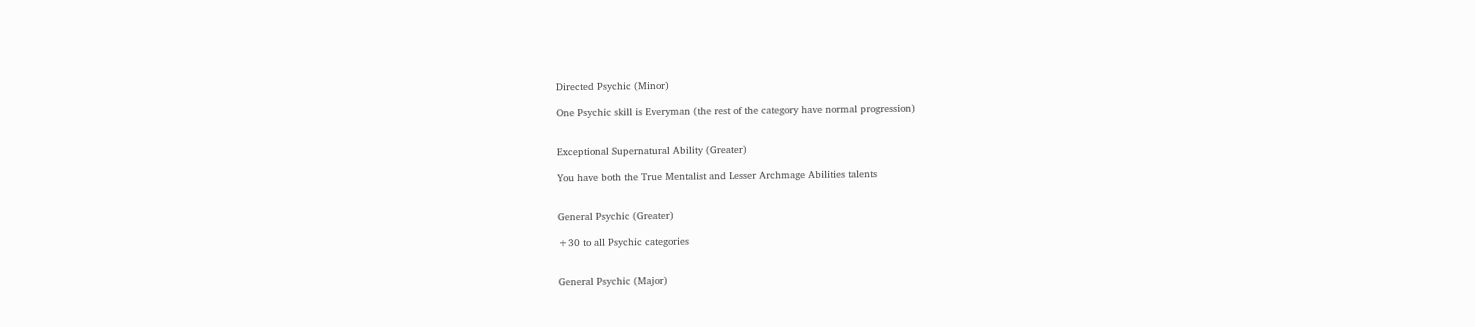Directed Psychic (Minor)

One Psychic skill is Everyman (the rest of the category have normal progression)


Exceptional Supernatural Ability (Greater)

You have both the True Mentalist and Lesser Archmage Abilities talents


General Psychic (Greater)

+30 to all Psychic categories


General Psychic (Major)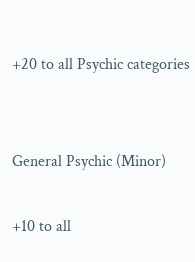+20 to all Psychic categories


General Psychic (Minor)

+10 to all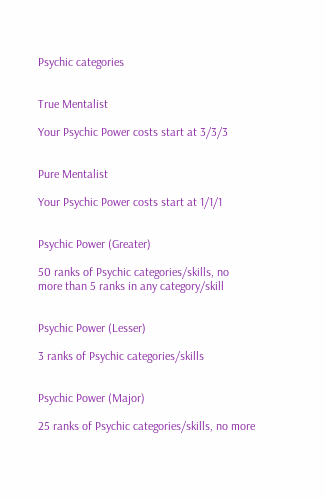Psychic categories


True Mentalist

Your Psychic Power costs start at 3/3/3


Pure Mentalist

Your Psychic Power costs start at 1/1/1


Psychic Power (Greater)

50 ranks of Psychic categories/skills, no more than 5 ranks in any category/skill


Psychic Power (Lesser)

3 ranks of Psychic categories/skills


Psychic Power (Major)

25 ranks of Psychic categories/skills, no more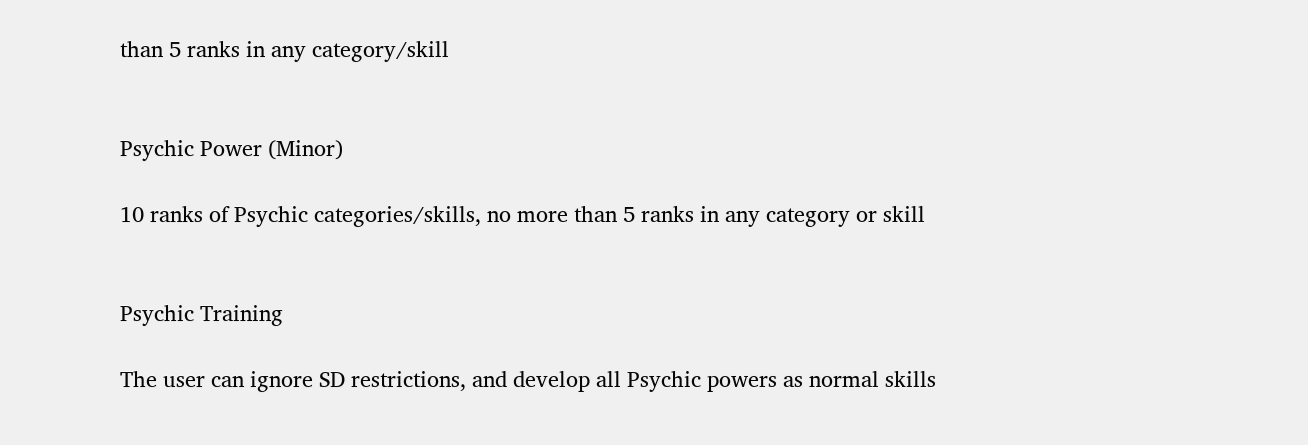than 5 ranks in any category/skill


Psychic Power (Minor)

10 ranks of Psychic categories/skills, no more than 5 ranks in any category or skill


Psychic Training

The user can ignore SD restrictions, and develop all Psychic powers as normal skills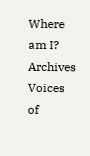Where am I? Archives Voices of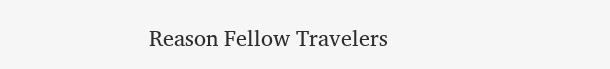Reason Fellow Travelers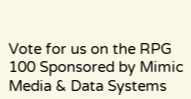Vote for us on the RPG 100 Sponsored by Mimic Media & Data Systems